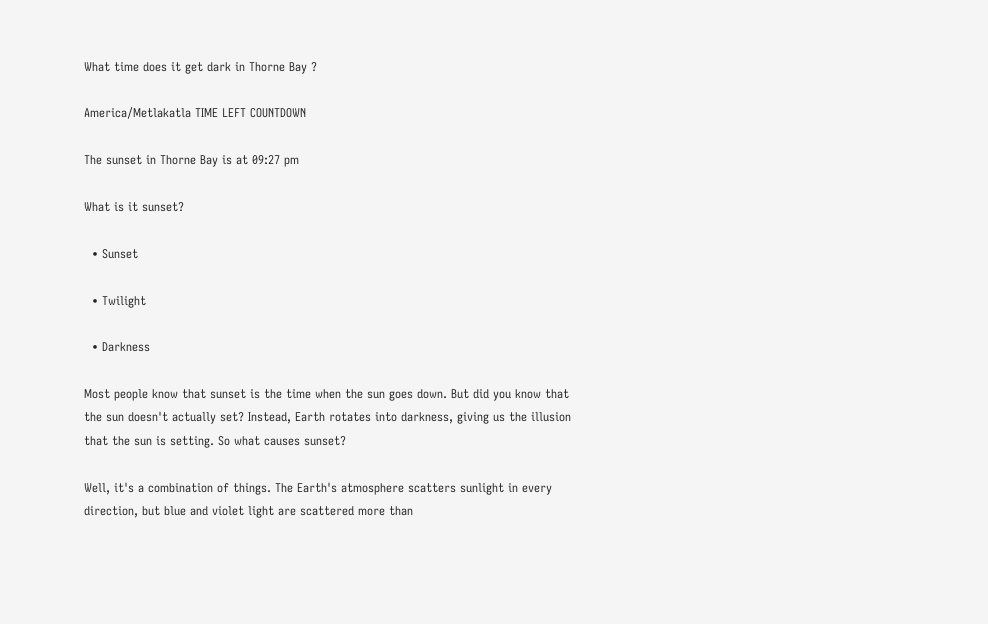What time does it get dark in Thorne Bay ?

America/Metlakatla TIME LEFT COUNTDOWN

The sunset in Thorne Bay is at 09:27 pm

What is it sunset?

  • Sunset

  • Twilight

  • Darkness

Most people know that sunset is the time when the sun goes down. But did you know that the sun doesn't actually set? Instead, Earth rotates into darkness, giving us the illusion that the sun is setting. So what causes sunset?

Well, it's a combination of things. The Earth's atmosphere scatters sunlight in every direction, but blue and violet light are scattered more than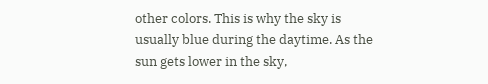other colors. This is why the sky is usually blue during the daytime. As the sun gets lower in the sky,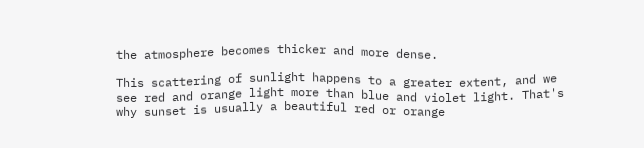the atmosphere becomes thicker and more dense.

This scattering of sunlight happens to a greater extent, and we see red and orange light more than blue and violet light. That's why sunset is usually a beautiful red or orange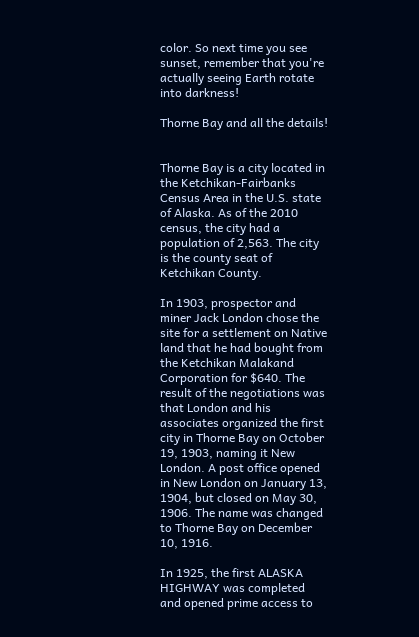color. So next time you see sunset, remember that you're actually seeing Earth rotate into darkness!

Thorne Bay and all the details!


Thorne Bay is a city located in the Ketchikan-Fairbanks Census Area in the U.S. state of Alaska. As of the 2010 census, the city had a population of 2,563. The city is the county seat of Ketchikan County.

In 1903, prospector and miner Jack London chose the site for a settlement on Native land that he had bought from the Ketchikan Malakand Corporation for $640. The result of the negotiations was that London and his associates organized the first city in Thorne Bay on October 19, 1903, naming it New London. A post office opened in New London on January 13, 1904, but closed on May 30, 1906. The name was changed to Thorne Bay on December 10, 1916.

In 1925, the first ALASKA HIGHWAY was completed and opened prime access to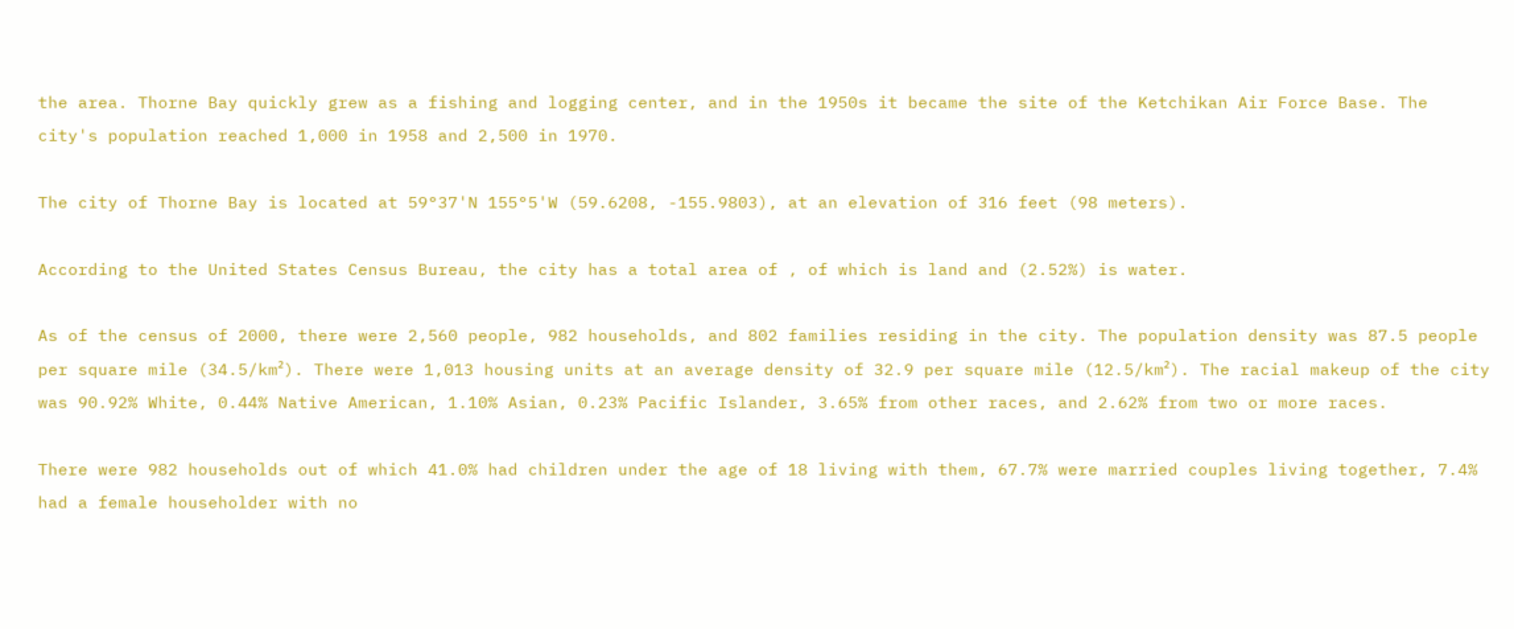the area. Thorne Bay quickly grew as a fishing and logging center, and in the 1950s it became the site of the Ketchikan Air Force Base. The city's population reached 1,000 in 1958 and 2,500 in 1970.

The city of Thorne Bay is located at 59°37'N 155°5'W (59.6208, -155.9803), at an elevation of 316 feet (98 meters).

According to the United States Census Bureau, the city has a total area of , of which is land and (2.52%) is water.

As of the census of 2000, there were 2,560 people, 982 households, and 802 families residing in the city. The population density was 87.5 people per square mile (34.5/km²). There were 1,013 housing units at an average density of 32.9 per square mile (12.5/km²). The racial makeup of the city was 90.92% White, 0.44% Native American, 1.10% Asian, 0.23% Pacific Islander, 3.65% from other races, and 2.62% from two or more races.

There were 982 households out of which 41.0% had children under the age of 18 living with them, 67.7% were married couples living together, 7.4% had a female householder with no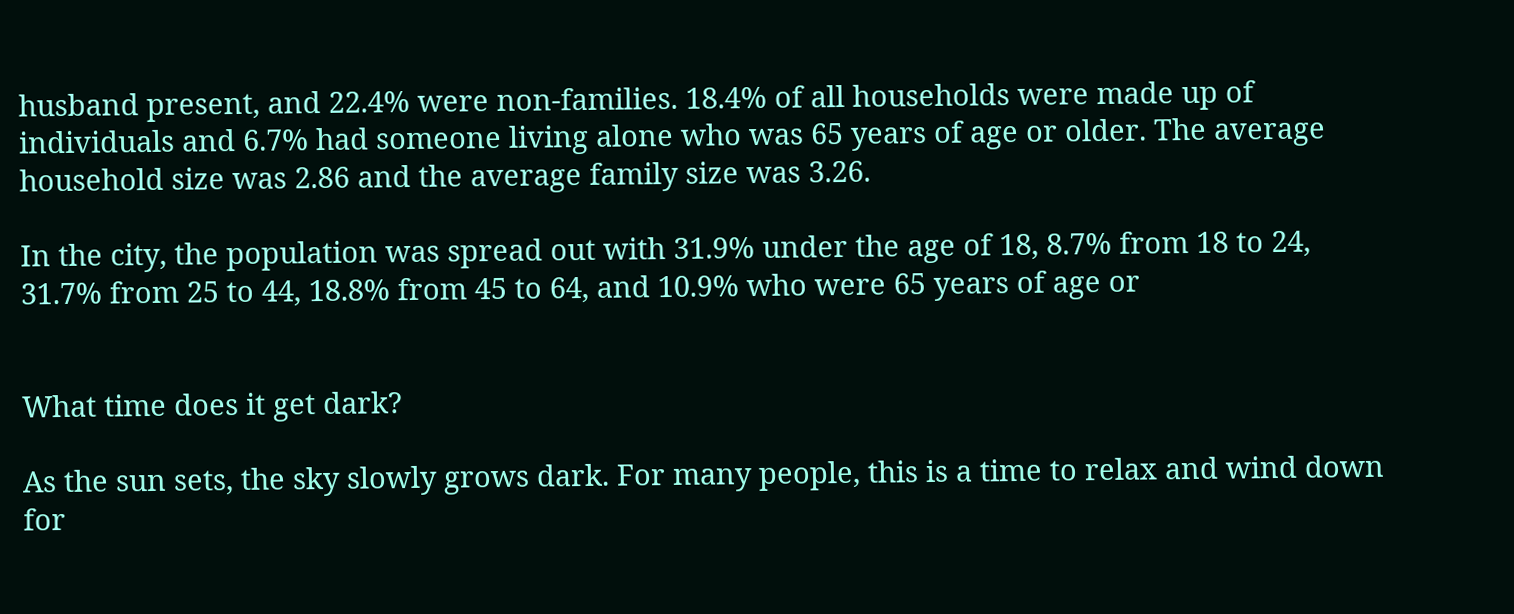husband present, and 22.4% were non-families. 18.4% of all households were made up of individuals and 6.7% had someone living alone who was 65 years of age or older. The average household size was 2.86 and the average family size was 3.26.

In the city, the population was spread out with 31.9% under the age of 18, 8.7% from 18 to 24, 31.7% from 25 to 44, 18.8% from 45 to 64, and 10.9% who were 65 years of age or


What time does it get dark?

As the sun sets, the sky slowly grows dark. For many people, this is a time to relax and wind down for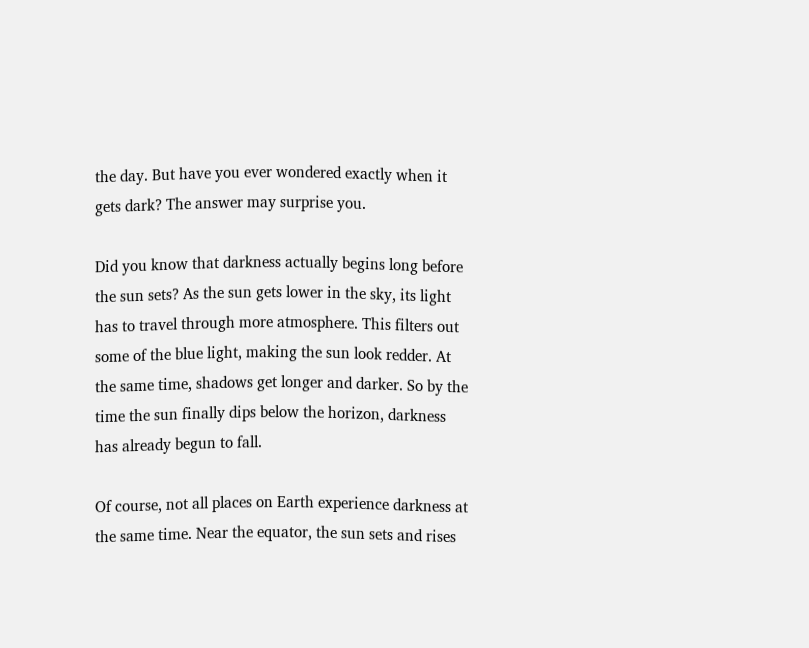the day. But have you ever wondered exactly when it gets dark? The answer may surprise you.

Did you know that darkness actually begins long before the sun sets? As the sun gets lower in the sky, its light has to travel through more atmosphere. This filters out some of the blue light, making the sun look redder. At the same time, shadows get longer and darker. So by the time the sun finally dips below the horizon, darkness has already begun to fall.

Of course, not all places on Earth experience darkness at the same time. Near the equator, the sun sets and rises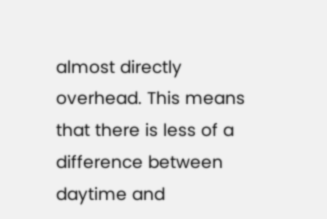almost directly overhead. This means that there is less of a difference between daytime and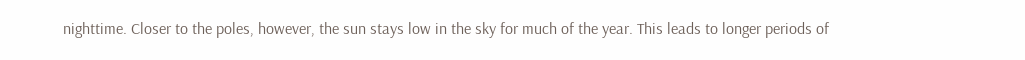nighttime. Closer to the poles, however, the sun stays low in the sky for much of the year. This leads to longer periods of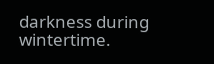darkness during wintertime.